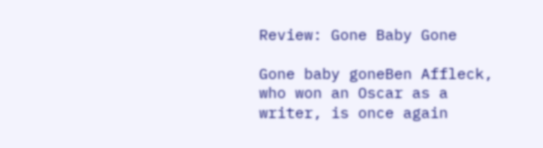Review: Gone Baby Gone

Gone baby goneBen Affleck, who won an Oscar as a writer, is once again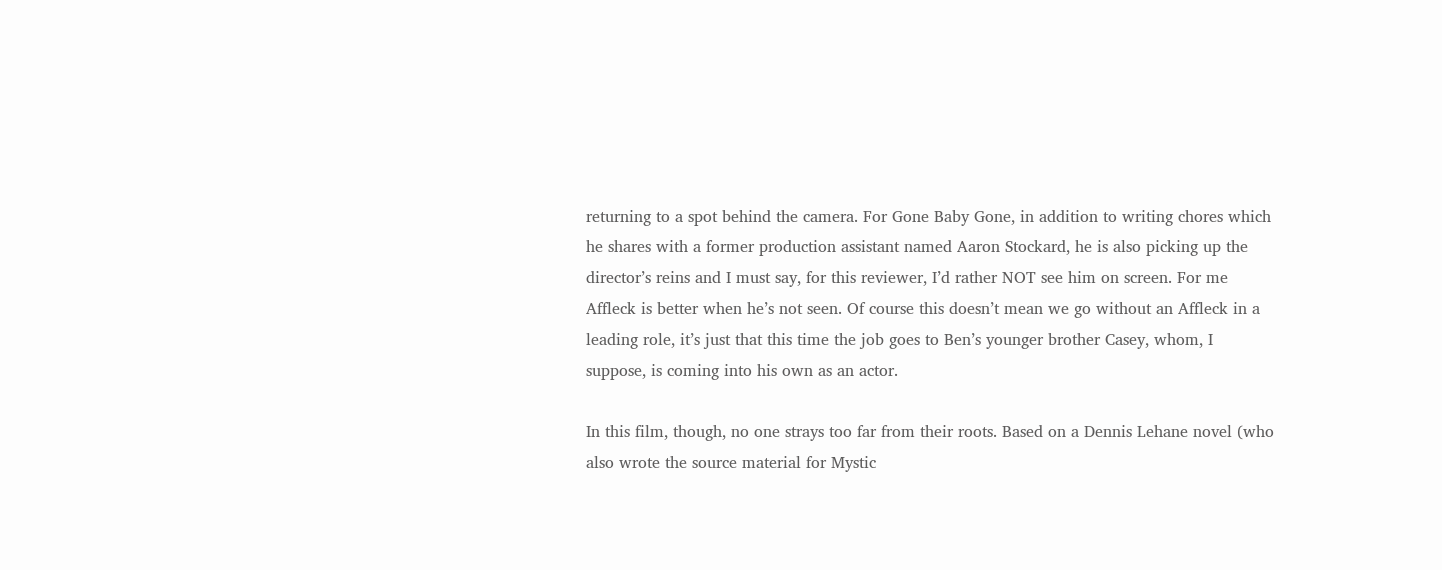returning to a spot behind the camera. For Gone Baby Gone, in addition to writing chores which he shares with a former production assistant named Aaron Stockard, he is also picking up the director’s reins and I must say, for this reviewer, I’d rather NOT see him on screen. For me Affleck is better when he’s not seen. Of course this doesn’t mean we go without an Affleck in a leading role, it’s just that this time the job goes to Ben’s younger brother Casey, whom, I suppose, is coming into his own as an actor.

In this film, though, no one strays too far from their roots. Based on a Dennis Lehane novel (who also wrote the source material for Mystic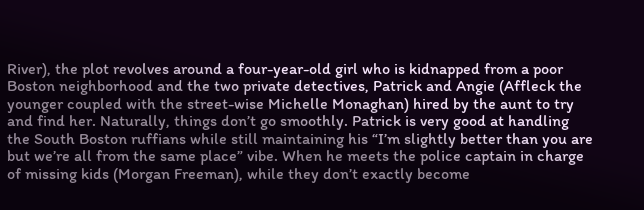River), the plot revolves around a four-year-old girl who is kidnapped from a poor Boston neighborhood and the two private detectives, Patrick and Angie (Affleck the younger coupled with the street-wise Michelle Monaghan) hired by the aunt to try and find her. Naturally, things don’t go smoothly. Patrick is very good at handling the South Boston ruffians while still maintaining his “I’m slightly better than you are but we’re all from the same place” vibe. When he meets the police captain in charge of missing kids (Morgan Freeman), while they don’t exactly become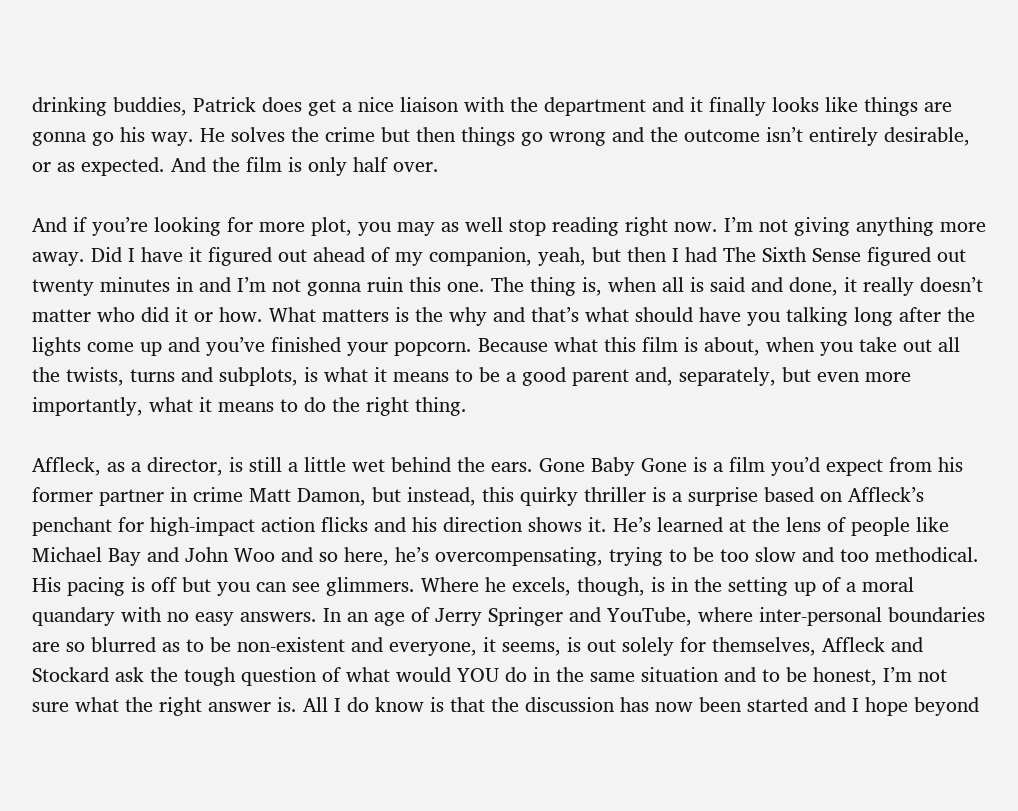drinking buddies, Patrick does get a nice liaison with the department and it finally looks like things are gonna go his way. He solves the crime but then things go wrong and the outcome isn’t entirely desirable, or as expected. And the film is only half over.

And if you’re looking for more plot, you may as well stop reading right now. I’m not giving anything more away. Did I have it figured out ahead of my companion, yeah, but then I had The Sixth Sense figured out twenty minutes in and I’m not gonna ruin this one. The thing is, when all is said and done, it really doesn’t matter who did it or how. What matters is the why and that’s what should have you talking long after the lights come up and you’ve finished your popcorn. Because what this film is about, when you take out all the twists, turns and subplots, is what it means to be a good parent and, separately, but even more importantly, what it means to do the right thing.

Affleck, as a director, is still a little wet behind the ears. Gone Baby Gone is a film you’d expect from his former partner in crime Matt Damon, but instead, this quirky thriller is a surprise based on Affleck’s penchant for high-impact action flicks and his direction shows it. He’s learned at the lens of people like Michael Bay and John Woo and so here, he’s overcompensating, trying to be too slow and too methodical. His pacing is off but you can see glimmers. Where he excels, though, is in the setting up of a moral quandary with no easy answers. In an age of Jerry Springer and YouTube, where inter-personal boundaries are so blurred as to be non-existent and everyone, it seems, is out solely for themselves, Affleck and Stockard ask the tough question of what would YOU do in the same situation and to be honest, I’m not sure what the right answer is. All I do know is that the discussion has now been started and I hope beyond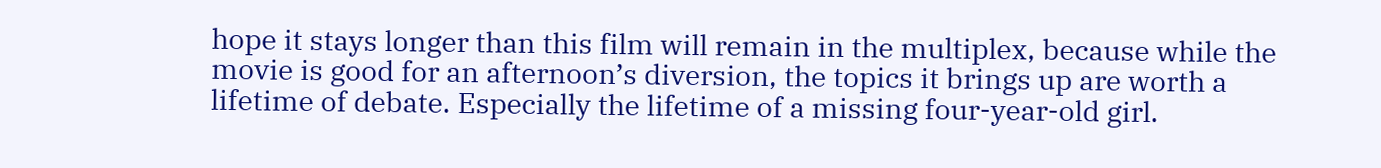hope it stays longer than this film will remain in the multiplex, because while the movie is good for an afternoon’s diversion, the topics it brings up are worth a lifetime of debate. Especially the lifetime of a missing four-year-old girl.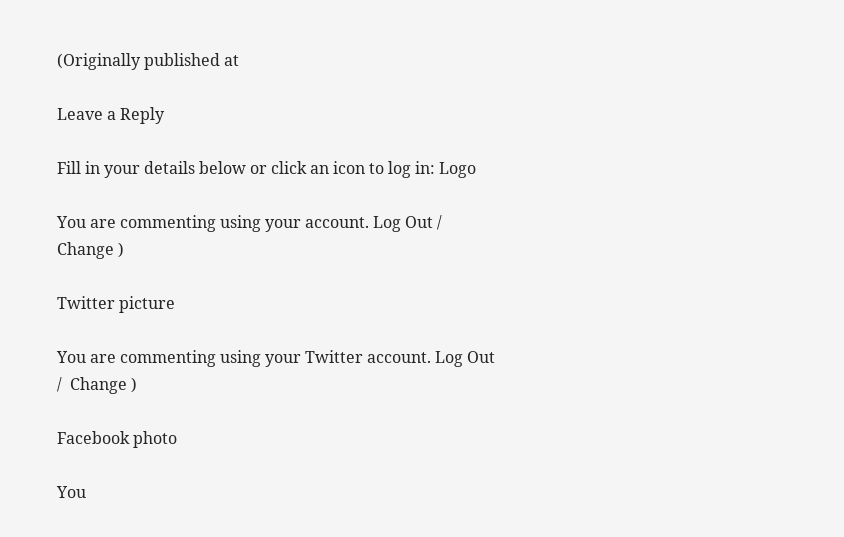(Originally published at

Leave a Reply

Fill in your details below or click an icon to log in: Logo

You are commenting using your account. Log Out /  Change )

Twitter picture

You are commenting using your Twitter account. Log Out /  Change )

Facebook photo

You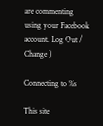are commenting using your Facebook account. Log Out /  Change )

Connecting to %s

This site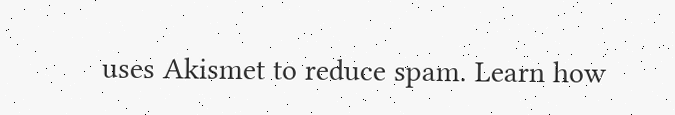uses Akismet to reduce spam. Learn how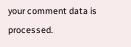your comment data is processed.